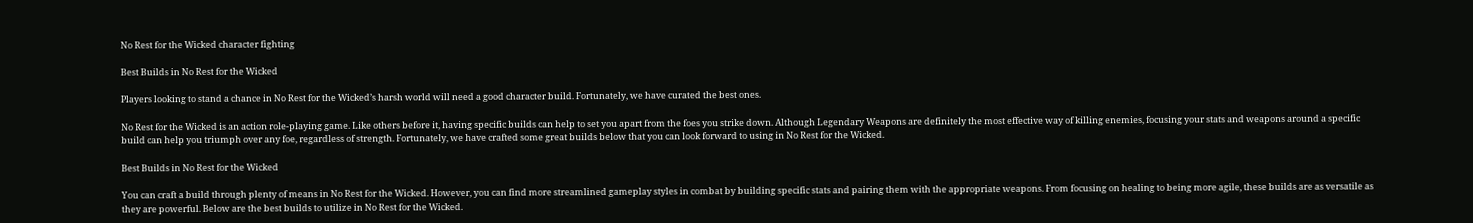No Rest for the Wicked character fighting

Best Builds in No Rest for the Wicked

Players looking to stand a chance in No Rest for the Wicked’s harsh world will need a good character build. Fortunately, we have curated the best ones.

No Rest for the Wicked is an action role-playing game. Like others before it, having specific builds can help to set you apart from the foes you strike down. Although Legendary Weapons are definitely the most effective way of killing enemies, focusing your stats and weapons around a specific build can help you triumph over any foe, regardless of strength. Fortunately, we have crafted some great builds below that you can look forward to using in No Rest for the Wicked.

Best Builds in No Rest for the Wicked

You can craft a build through plenty of means in No Rest for the Wicked. However, you can find more streamlined gameplay styles in combat by building specific stats and pairing them with the appropriate weapons. From focusing on healing to being more agile, these builds are as versatile as they are powerful. Below are the best builds to utilize in No Rest for the Wicked.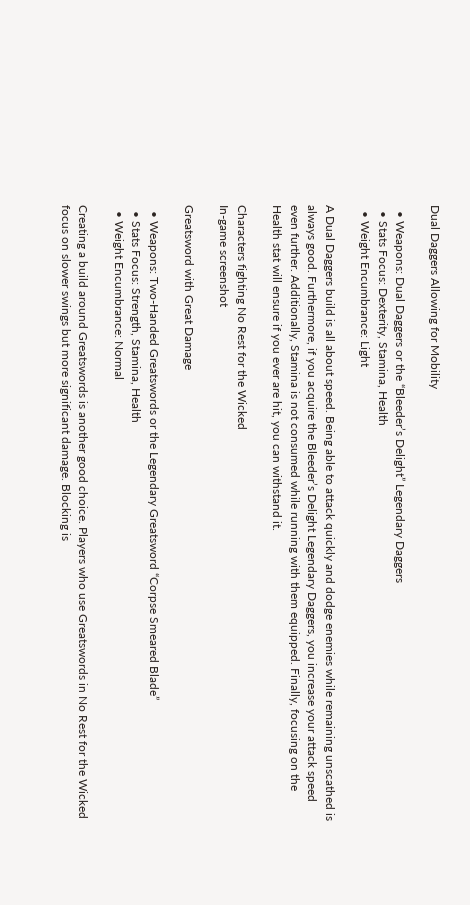Dual Daggers Allowing for Mobility

  • Weapons: Dual Daggers or the “Bleeder’s Delight” Legendary Daggers
  • Stats Focus: Dexterity, Stamina, Health
  • Weight Encumbrance: Light

A Dual Daggers build is all about speed. Being able to attack quickly and dodge enemies while remaining unscathed is always good. Furthermore, if you acquire the Bleeder’s Delight Legendary Daggers, you increase your attack speed even further. Additionally, Stamina is not consumed while running with them equipped. Finally, focusing on the Health stat will ensure if you ever are hit, you can withstand it.

Characters fighting No Rest for the Wicked
In-game screenshot

Greatsword with Great Damage

  • Weapons: Two-Handed Greatswords or the Legendary Greatsword “Corpse Smeared Blade”
  • Stats Focus: Strength, Stamina, Health
  • Weight Encumbrance: Normal

Creating a build around Greatswords is another good choice. Players who use Greatswords in No Rest for the Wicked focus on slower swings but more significant damage. Blocking is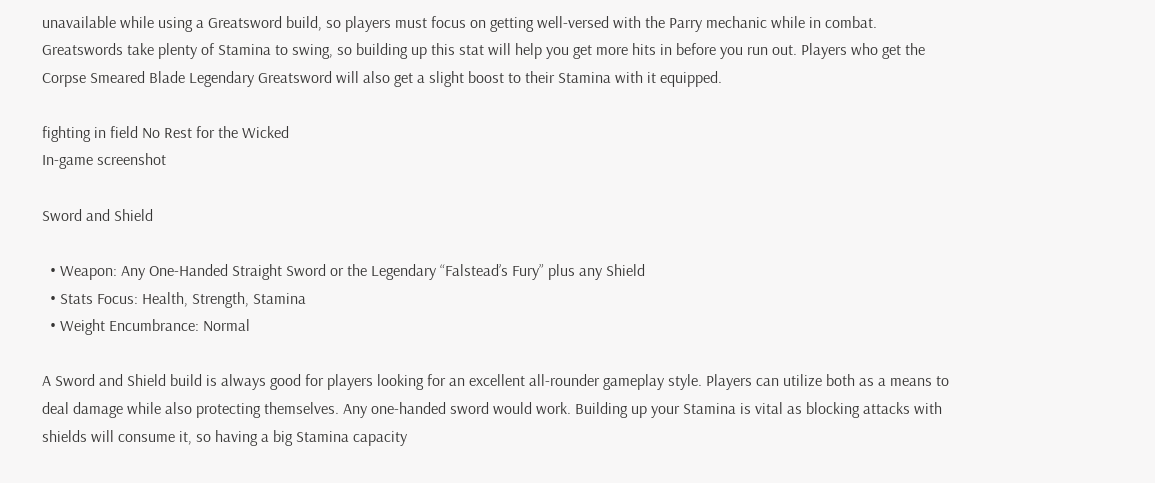unavailable while using a Greatsword build, so players must focus on getting well-versed with the Parry mechanic while in combat. Greatswords take plenty of Stamina to swing, so building up this stat will help you get more hits in before you run out. Players who get the Corpse Smeared Blade Legendary Greatsword will also get a slight boost to their Stamina with it equipped.

fighting in field No Rest for the Wicked
In-game screenshot

Sword and Shield

  • Weapon: Any One-Handed Straight Sword or the Legendary “Falstead’s Fury” plus any Shield
  • Stats Focus: Health, Strength, Stamina
  • Weight Encumbrance: Normal

A Sword and Shield build is always good for players looking for an excellent all-rounder gameplay style. Players can utilize both as a means to deal damage while also protecting themselves. Any one-handed sword would work. Building up your Stamina is vital as blocking attacks with shields will consume it, so having a big Stamina capacity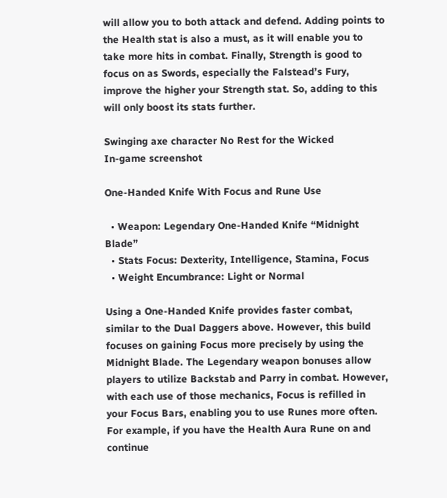will allow you to both attack and defend. Adding points to the Health stat is also a must, as it will enable you to take more hits in combat. Finally, Strength is good to focus on as Swords, especially the Falstead’s Fury, improve the higher your Strength stat. So, adding to this will only boost its stats further.

Swinging axe character No Rest for the Wicked
In-game screenshot

One-Handed Knife With Focus and Rune Use

  • Weapon: Legendary One-Handed Knife “Midnight Blade”
  • Stats Focus: Dexterity, Intelligence, Stamina, Focus
  • Weight Encumbrance: Light or Normal

Using a One-Handed Knife provides faster combat, similar to the Dual Daggers above. However, this build focuses on gaining Focus more precisely by using the Midnight Blade. The Legendary weapon bonuses allow players to utilize Backstab and Parry in combat. However, with each use of those mechanics, Focus is refilled in your Focus Bars, enabling you to use Runes more often. For example, if you have the Health Aura Rune on and continue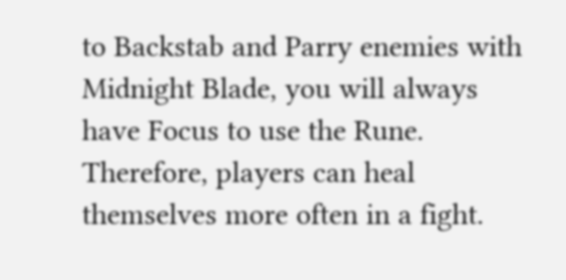to Backstab and Parry enemies with Midnight Blade, you will always have Focus to use the Rune. Therefore, players can heal themselves more often in a fight.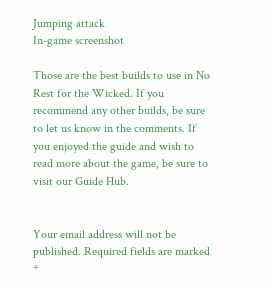Jumping attack
In-game screenshot

Those are the best builds to use in No Rest for the Wicked. If you recommend any other builds, be sure to let us know in the comments. If you enjoyed the guide and wish to read more about the game, be sure to visit our Guide Hub.


Your email address will not be published. Required fields are marked *